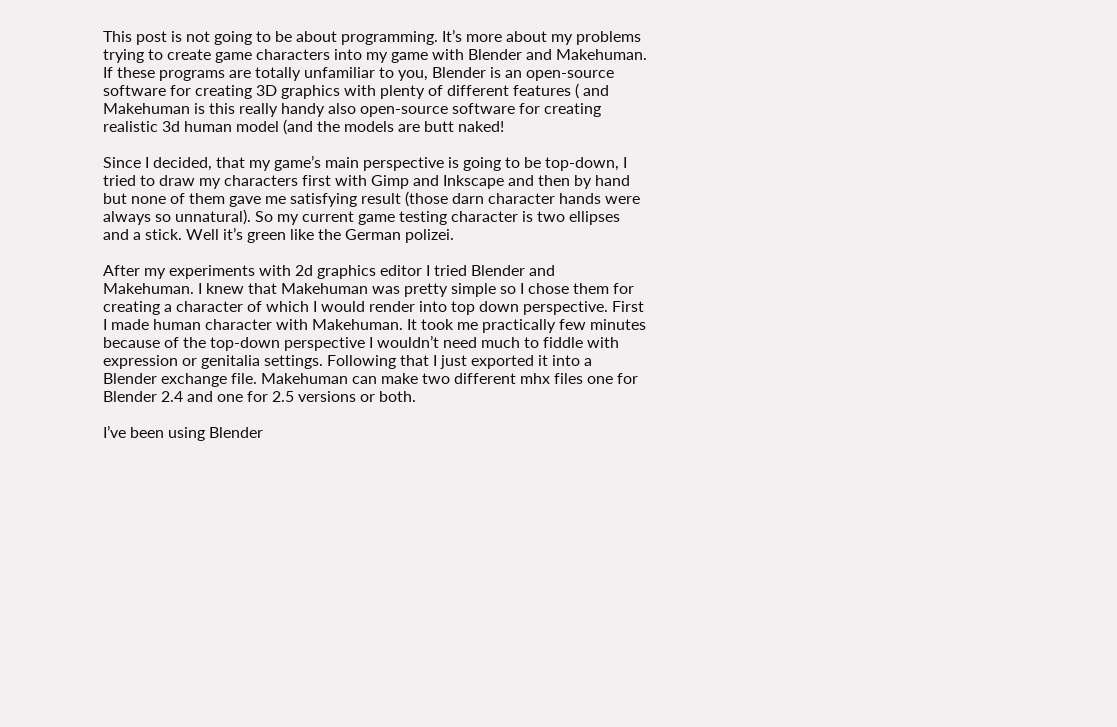This post is not going to be about programming. It’s more about my problems trying to create game characters into my game with Blender and Makehuman. If these programs are totally unfamiliar to you, Blender is an open-source software for creating 3D graphics with plenty of different features ( and Makehuman is this really handy also open-source software for creating realistic 3d human model (and the models are butt naked!

Since I decided, that my game’s main perspective is going to be top-down, I tried to draw my characters first with Gimp and Inkscape and then by hand but none of them gave me satisfying result (those darn character hands were always so unnatural). So my current game testing character is two ellipses and a stick. Well it’s green like the German polizei.

After my experiments with 2d graphics editor I tried Blender and Makehuman. I knew that Makehuman was pretty simple so I chose them for creating a character of which I would render into top down perspective. First I made human character with Makehuman. It took me practically few minutes because of the top-down perspective I wouldn’t need much to fiddle with expression or genitalia settings. Following that I just exported it into a Blender exchange file. Makehuman can make two different mhx files one for Blender 2.4 and one for 2.5 versions or both.

I’ve been using Blender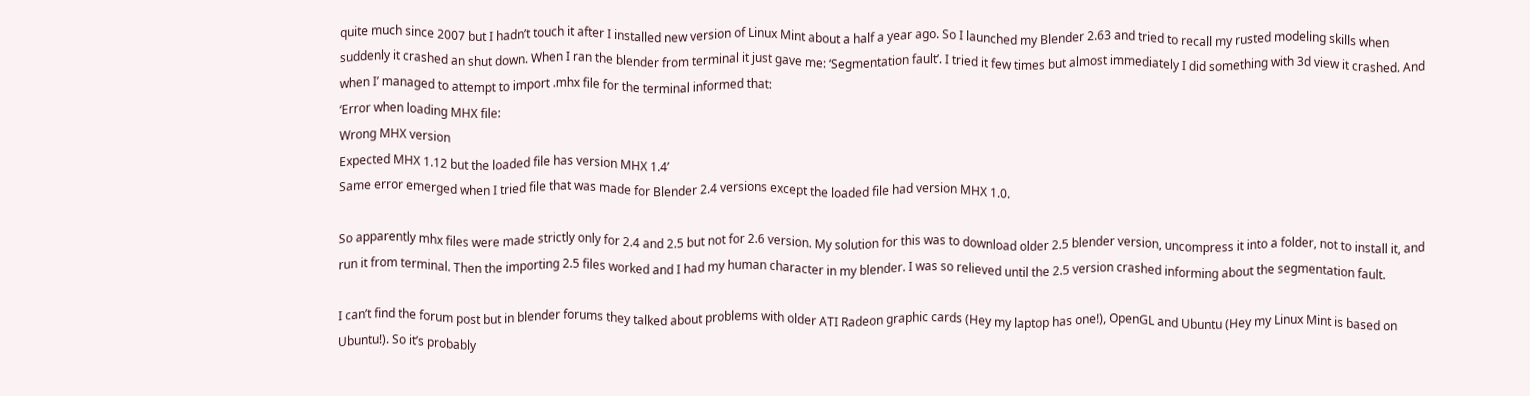quite much since 2007 but I hadn’t touch it after I installed new version of Linux Mint about a half a year ago. So I launched my Blender 2.63 and tried to recall my rusted modeling skills when suddenly it crashed an shut down. When I ran the blender from terminal it just gave me: ‘Segmentation fault’. I tried it few times but almost immediately I did something with 3d view it crashed. And when I’ managed to attempt to import .mhx file for the terminal informed that:
‘Error when loading MHX file:
Wrong MHX version
Expected MHX 1.12 but the loaded file has version MHX 1.4’
Same error emerged when I tried file that was made for Blender 2.4 versions except the loaded file had version MHX 1.0.

So apparently mhx files were made strictly only for 2.4 and 2.5 but not for 2.6 version. My solution for this was to download older 2.5 blender version, uncompress it into a folder, not to install it, and run it from terminal. Then the importing 2.5 files worked and I had my human character in my blender. I was so relieved until the 2.5 version crashed informing about the segmentation fault.

I can’t find the forum post but in blender forums they talked about problems with older ATI Radeon graphic cards (Hey my laptop has one!), OpenGL and Ubuntu (Hey my Linux Mint is based on Ubuntu!). So it’s probably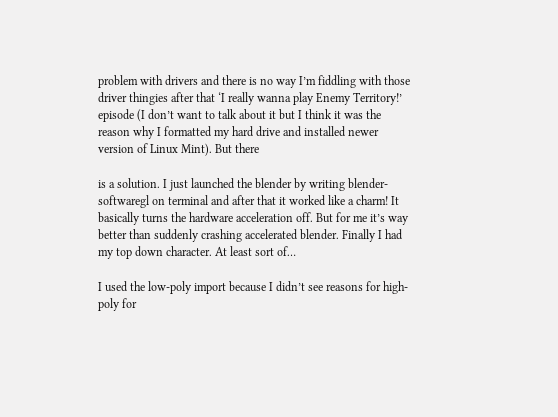problem with drivers and there is no way I’m fiddling with those driver thingies after that ‘I really wanna play Enemy Territory!’ episode (I don’t want to talk about it but I think it was the reason why I formatted my hard drive and installed newer version of Linux Mint). But there

is a solution. I just launched the blender by writing blender-softwaregl on terminal and after that it worked like a charm! It basically turns the hardware acceleration off. But for me it’s way better than suddenly crashing accelerated blender. Finally I had my top down character. At least sort of…

I used the low-poly import because I didn’t see reasons for high-poly for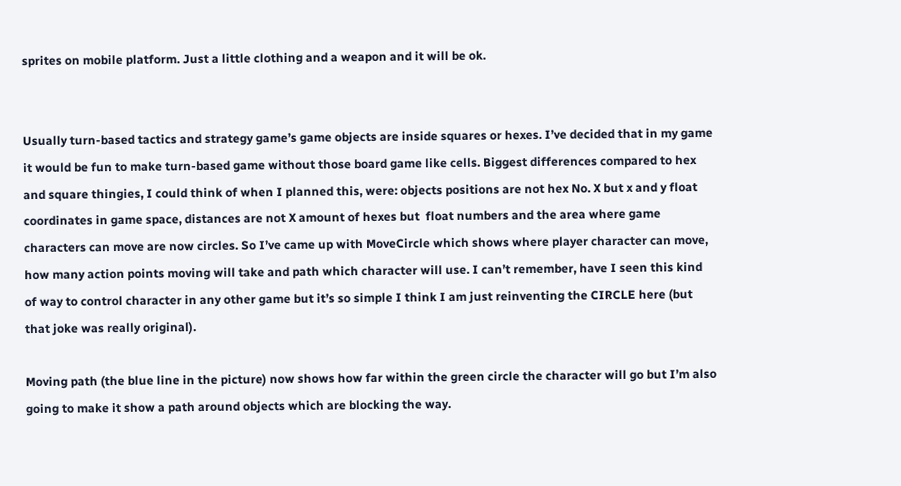sprites on mobile platform. Just a little clothing and a weapon and it will be ok.


Usually turn-based tactics and strategy game’s game objects are inside squares or hexes. I’ve decided that in my game it would be fun to make turn-based game without those board game like cells. Biggest differences compared to hex and square thingies, I could think of when I planned this, were: objects positions are not hex No. X but x and y float coordinates in game space, distances are not X amount of hexes but  float numbers and the area where game characters can move are now circles. So I’ve came up with MoveCircle which shows where player character can move, how many action points moving will take and path which character will use. I can’t remember, have I seen this kind of way to control character in any other game but it’s so simple I think I am just reinventing the CIRCLE here (but that joke was really original).

Moving path (the blue line in the picture) now shows how far within the green circle the character will go but I’m also going to make it show a path around objects which are blocking the way.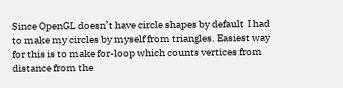Since OpenGL doesn’t have circle shapes by default  I had to make my circles by myself from triangles. Easiest way for this is to make for-loop which counts vertices from distance from the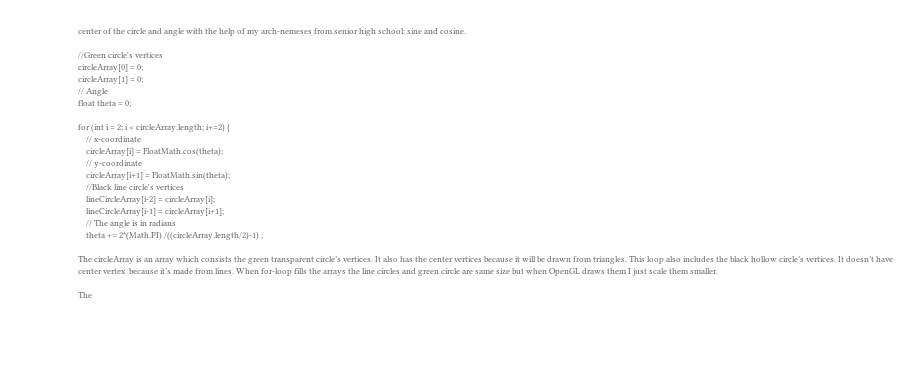center of the circle and angle with the help of my arch-nemeses from senior high school: sine and cosine.

//Green circle's vertices
circleArray[0] = 0;
circleArray[1] = 0;
// Angle
float theta = 0;

for (int i = 2; i < circleArray.length; i+=2) {
    // x-coordinate
    circleArray[i] = FloatMath.cos(theta);
    // y-coordinate
    circleArray[i+1] = FloatMath.sin(theta);
    //Black line circle's vertices
    lineCircleArray[i-2] = circleArray[i];
    lineCircleArray[i-1] = circleArray[i+1];
    // The angle is in radians
    theta += 2*(Math.PI) /((circleArray.length/2)-1) ;

The circleArray is an array which consists the green transparent circle’s vertices. It also has the center vertices because it will be drawn from triangles. This loop also includes the black hollow circle’s vertices. It doesn’t have center vertex  because it’s made from lines. When for-loop fills the arrays the line circles and green circle are same size but when OpenGL draws them I just scale them smaller.

The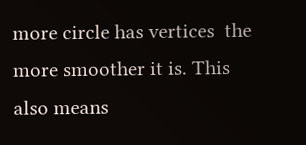more circle has vertices  the more smoother it is. This also means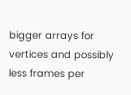bigger arrays for vertices and possibly less frames per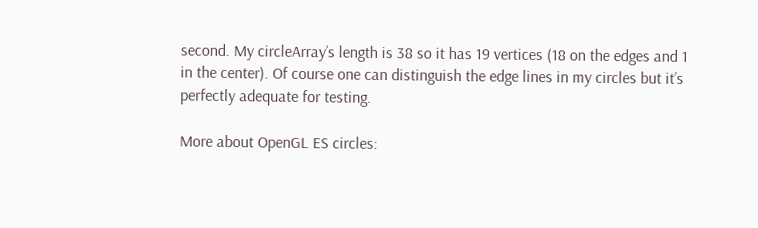second. My circleArray’s length is 38 so it has 19 vertices (18 on the edges and 1 in the center). Of course one can distinguish the edge lines in my circles but it’s perfectly adequate for testing.

More about OpenGL ES circles: